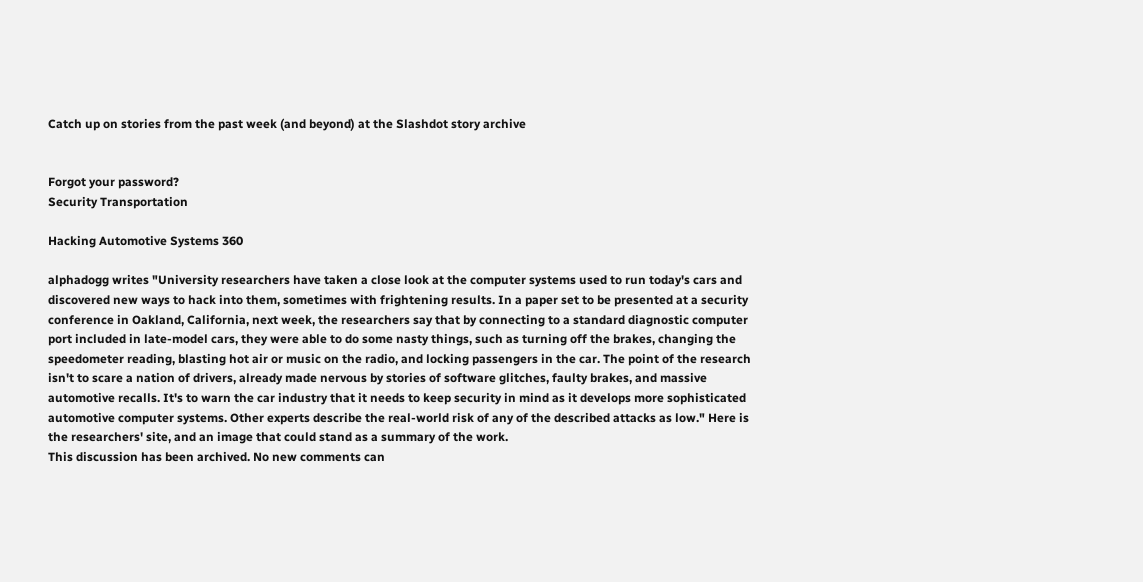Catch up on stories from the past week (and beyond) at the Slashdot story archive


Forgot your password?
Security Transportation

Hacking Automotive Systems 360

alphadogg writes "University researchers have taken a close look at the computer systems used to run today's cars and discovered new ways to hack into them, sometimes with frightening results. In a paper set to be presented at a security conference in Oakland, California, next week, the researchers say that by connecting to a standard diagnostic computer port included in late-model cars, they were able to do some nasty things, such as turning off the brakes, changing the speedometer reading, blasting hot air or music on the radio, and locking passengers in the car. The point of the research isn't to scare a nation of drivers, already made nervous by stories of software glitches, faulty brakes, and massive automotive recalls. It's to warn the car industry that it needs to keep security in mind as it develops more sophisticated automotive computer systems. Other experts describe the real-world risk of any of the described attacks as low." Here is the researchers' site, and an image that could stand as a summary of the work.
This discussion has been archived. No new comments can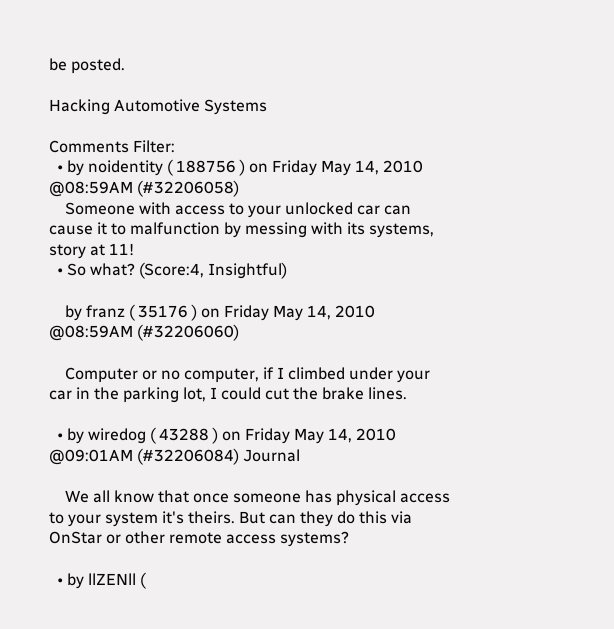be posted.

Hacking Automotive Systems

Comments Filter:
  • by noidentity ( 188756 ) on Friday May 14, 2010 @08:59AM (#32206058)
    Someone with access to your unlocked car can cause it to malfunction by messing with its systems, story at 11!
  • So what? (Score:4, Insightful)

    by franz ( 35176 ) on Friday May 14, 2010 @08:59AM (#32206060)

    Computer or no computer, if I climbed under your car in the parking lot, I could cut the brake lines.

  • by wiredog ( 43288 ) on Friday May 14, 2010 @09:01AM (#32206084) Journal

    We all know that once someone has physical access to your system it's theirs. But can they do this via OnStar or other remote access systems?

  • by llZENll (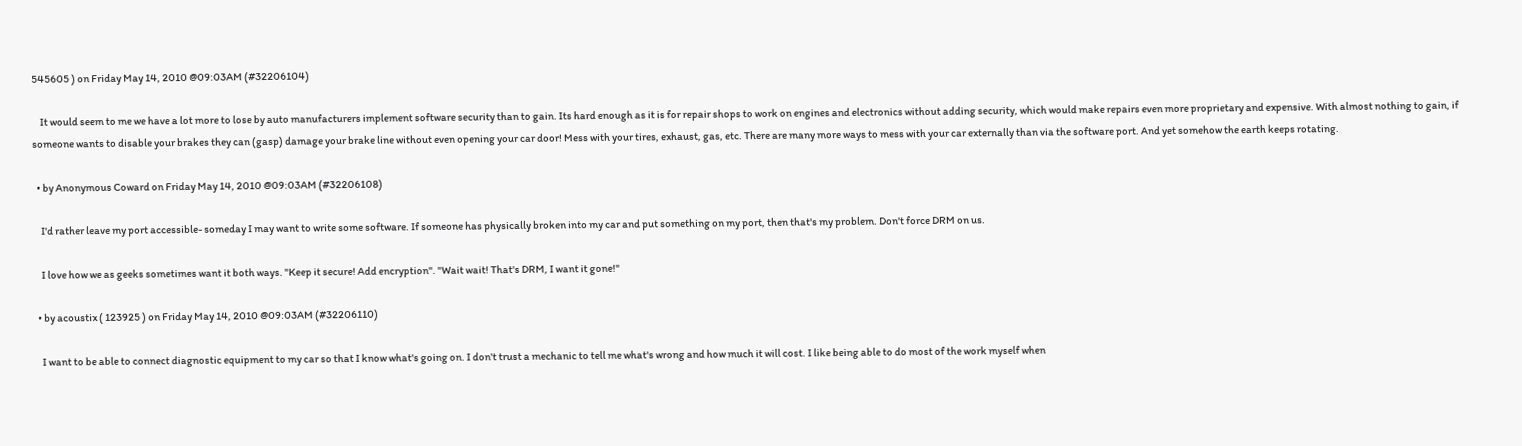545605 ) on Friday May 14, 2010 @09:03AM (#32206104)

    It would seem to me we have a lot more to lose by auto manufacturers implement software security than to gain. Its hard enough as it is for repair shops to work on engines and electronics without adding security, which would make repairs even more proprietary and expensive. With almost nothing to gain, if someone wants to disable your brakes they can (gasp) damage your brake line without even opening your car door! Mess with your tires, exhaust, gas, etc. There are many more ways to mess with your car externally than via the software port. And yet somehow the earth keeps rotating.

  • by Anonymous Coward on Friday May 14, 2010 @09:03AM (#32206108)

    I'd rather leave my port accessible- someday I may want to write some software. If someone has physically broken into my car and put something on my port, then that's my problem. Don't force DRM on us.

    I love how we as geeks sometimes want it both ways. "Keep it secure! Add encryption". "Wait wait! That's DRM, I want it gone!"

  • by acoustix ( 123925 ) on Friday May 14, 2010 @09:03AM (#32206110)

    I want to be able to connect diagnostic equipment to my car so that I know what's going on. I don't trust a mechanic to tell me what's wrong and how much it will cost. I like being able to do most of the work myself when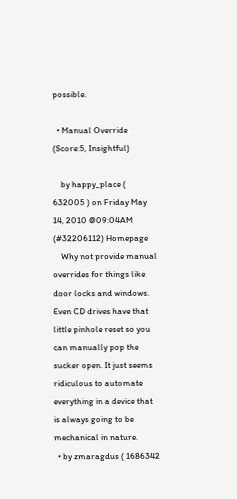possible.

  • Manual Override (Score:5, Insightful)

    by happy_place ( 632005 ) on Friday May 14, 2010 @09:04AM (#32206112) Homepage
    Why not provide manual overrides for things like door locks and windows. Even CD drives have that little pinhole reset so you can manually pop the sucker open. It just seems ridiculous to automate everything in a device that is always going to be mechanical in nature.
  • by zmaragdus ( 1686342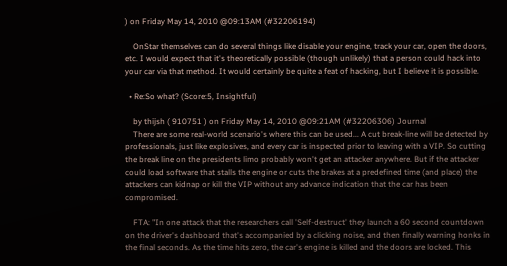) on Friday May 14, 2010 @09:13AM (#32206194)

    OnStar themselves can do several things like disable your engine, track your car, open the doors, etc. I would expect that it's theoretically possible (though unlikely) that a person could hack into your car via that method. It would certainly be quite a feat of hacking, but I believe it is possible.

  • Re:So what? (Score:5, Insightful)

    by thijsh ( 910751 ) on Friday May 14, 2010 @09:21AM (#32206306) Journal
    There are some real-world scenario's where this can be used... A cut break-line will be detected by professionals, just like explosives, and every car is inspected prior to leaving with a VIP. So cutting the break line on the presidents limo probably won't get an attacker anywhere. But if the attacker could load software that stalls the engine or cuts the brakes at a predefined time (and place) the attackers can kidnap or kill the VIP without any advance indication that the car has been compromised.

    FTA: "In one attack that the researchers call 'Self-destruct' they launch a 60 second countdown on the driver's dashboard that's accompanied by a clicking noise, and then finally warning honks in the final seconds. As the time hits zero, the car's engine is killed and the doors are locked. This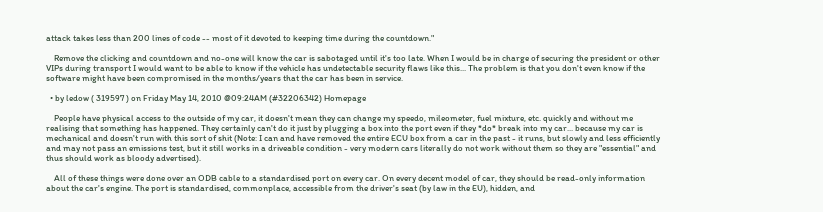attack takes less than 200 lines of code -- most of it devoted to keeping time during the countdown."

    Remove the clicking and countdown and no-one will know the car is sabotaged until it's too late. When I would be in charge of securing the president or other VIPs during transport I would want to be able to know if the vehicle has undetectable security flaws like this... The problem is that you don't even know if the software might have been compromised in the months/years that the car has been in service.

  • by ledow ( 319597 ) on Friday May 14, 2010 @09:24AM (#32206342) Homepage

    People have physical access to the outside of my car, it doesn't mean they can change my speedo, mileometer, fuel mixture, etc. quickly and without me realising that something has happened. They certainly can't do it just by plugging a box into the port even if they *do* break into my car... because my car is mechanical and doesn't run with this sort of shit (Note: I can and have removed the entire ECU box from a car in the past - it runs, but slowly and less efficiently and may not pass an emissions test, but it still works in a driveable condition - very modern cars literally do not work without them so they are "essential" and thus should work as bloody advertised).

    All of these things were done over an ODB cable to a standardised port on every car. On every decent model of car, they should be read-only information about the car's engine. The port is standardised, commonplace, accessible from the driver's seat (by law in the EU), hidden, and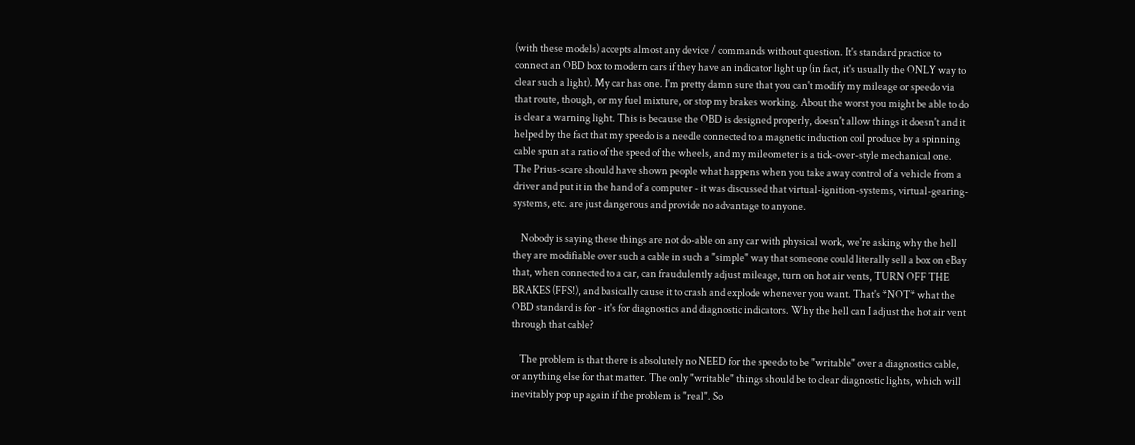(with these models) accepts almost any device / commands without question. It's standard practice to connect an OBD box to modern cars if they have an indicator light up (in fact, it's usually the ONLY way to clear such a light). My car has one. I'm pretty damn sure that you can't modify my mileage or speedo via that route, though, or my fuel mixture, or stop my brakes working. About the worst you might be able to do is clear a warning light. This is because the OBD is designed properly, doesn't allow things it doesn't and it helped by the fact that my speedo is a needle connected to a magnetic induction coil produce by a spinning cable spun at a ratio of the speed of the wheels, and my mileometer is a tick-over-style mechanical one. The Prius-scare should have shown people what happens when you take away control of a vehicle from a driver and put it in the hand of a computer - it was discussed that virtual-ignition-systems, virtual-gearing-systems, etc. are just dangerous and provide no advantage to anyone.

    Nobody is saying these things are not do-able on any car with physical work, we're asking why the hell they are modifiable over such a cable in such a "simple" way that someone could literally sell a box on eBay that, when connected to a car, can fraudulently adjust mileage, turn on hot air vents, TURN OFF THE BRAKES (FFS!), and basically cause it to crash and explode whenever you want. That's *NOT* what the OBD standard is for - it's for diagnostics and diagnostic indicators. Why the hell can I adjust the hot air vent through that cable?

    The problem is that there is absolutely no NEED for the speedo to be "writable" over a diagnostics cable, or anything else for that matter. The only "writable" things should be to clear diagnostic lights, which will inevitably pop up again if the problem is "real". So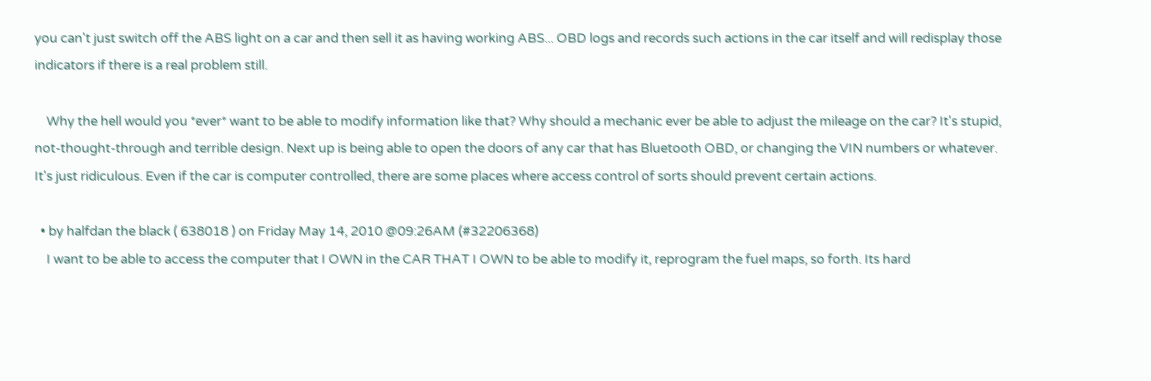you can't just switch off the ABS light on a car and then sell it as having working ABS... OBD logs and records such actions in the car itself and will redisplay those indicators if there is a real problem still.

    Why the hell would you *ever* want to be able to modify information like that? Why should a mechanic ever be able to adjust the mileage on the car? It's stupid, not-thought-through and terrible design. Next up is being able to open the doors of any car that has Bluetooth OBD, or changing the VIN numbers or whatever. It's just ridiculous. Even if the car is computer controlled, there are some places where access control of sorts should prevent certain actions.

  • by halfdan the black ( 638018 ) on Friday May 14, 2010 @09:26AM (#32206368)
    I want to be able to access the computer that I OWN in the CAR THAT I OWN to be able to modify it, reprogram the fuel maps, so forth. Its hard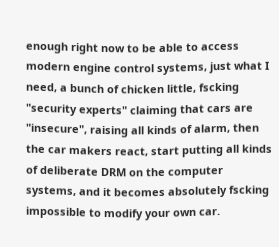enough right now to be able to access modern engine control systems, just what I need, a bunch of chicken little, fscking "security experts" claiming that cars are "insecure", raising all kinds of alarm, then the car makers react, start putting all kinds of deliberate DRM on the computer systems, and it becomes absolutely fscking impossible to modify your own car.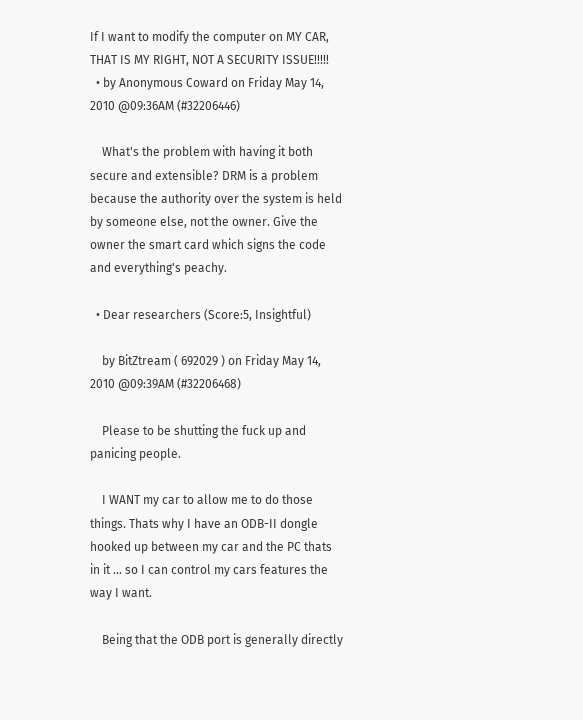If I want to modify the computer on MY CAR, THAT IS MY RIGHT, NOT A SECURITY ISSUE!!!!!
  • by Anonymous Coward on Friday May 14, 2010 @09:36AM (#32206446)

    What's the problem with having it both secure and extensible? DRM is a problem because the authority over the system is held by someone else, not the owner. Give the owner the smart card which signs the code and everything's peachy.

  • Dear researchers (Score:5, Insightful)

    by BitZtream ( 692029 ) on Friday May 14, 2010 @09:39AM (#32206468)

    Please to be shutting the fuck up and panicing people.

    I WANT my car to allow me to do those things. Thats why I have an ODB-II dongle hooked up between my car and the PC thats in it ... so I can control my cars features the way I want.

    Being that the ODB port is generally directly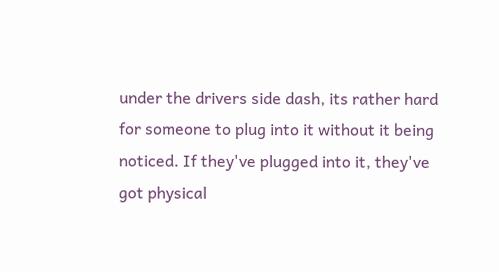under the drivers side dash, its rather hard for someone to plug into it without it being noticed. If they've plugged into it, they've got physical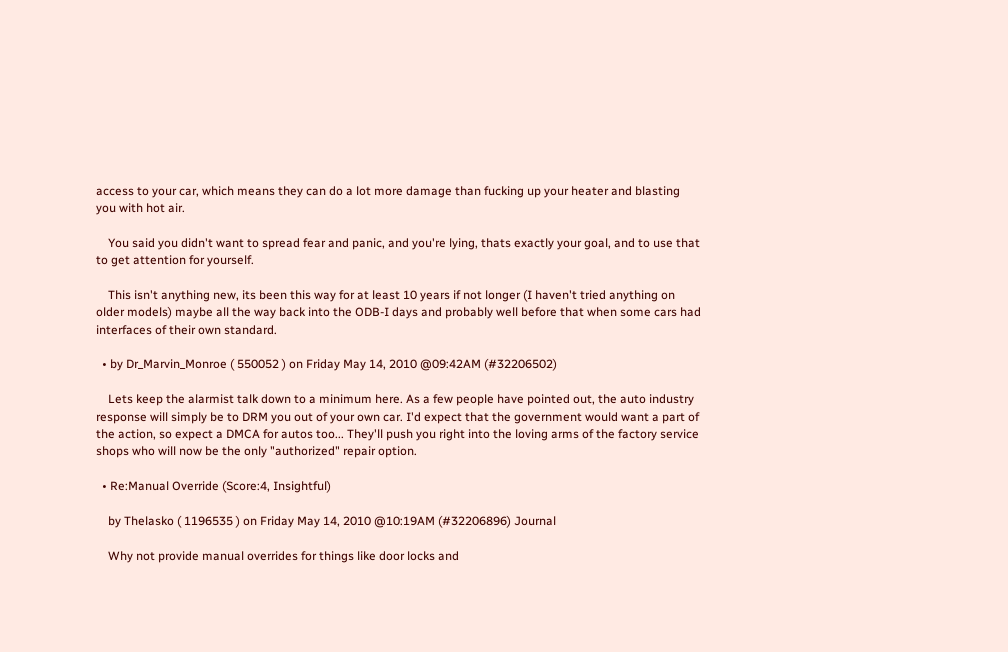access to your car, which means they can do a lot more damage than fucking up your heater and blasting you with hot air.

    You said you didn't want to spread fear and panic, and you're lying, thats exactly your goal, and to use that to get attention for yourself.

    This isn't anything new, its been this way for at least 10 years if not longer (I haven't tried anything on older models) maybe all the way back into the ODB-I days and probably well before that when some cars had interfaces of their own standard.

  • by Dr_Marvin_Monroe ( 550052 ) on Friday May 14, 2010 @09:42AM (#32206502)

    Lets keep the alarmist talk down to a minimum here. As a few people have pointed out, the auto industry response will simply be to DRM you out of your own car. I'd expect that the government would want a part of the action, so expect a DMCA for autos too... They'll push you right into the loving arms of the factory service shops who will now be the only "authorized" repair option.

  • Re:Manual Override (Score:4, Insightful)

    by Thelasko ( 1196535 ) on Friday May 14, 2010 @10:19AM (#32206896) Journal

    Why not provide manual overrides for things like door locks and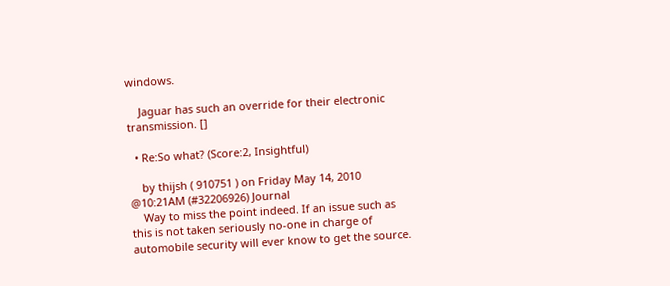windows.

    Jaguar has such an override for their electronic transmission. []

  • Re:So what? (Score:2, Insightful)

    by thijsh ( 910751 ) on Friday May 14, 2010 @10:21AM (#32206926) Journal
    Way to miss the point indeed. If an issue such as this is not taken seriously no-one in charge of automobile security will ever know to get the source.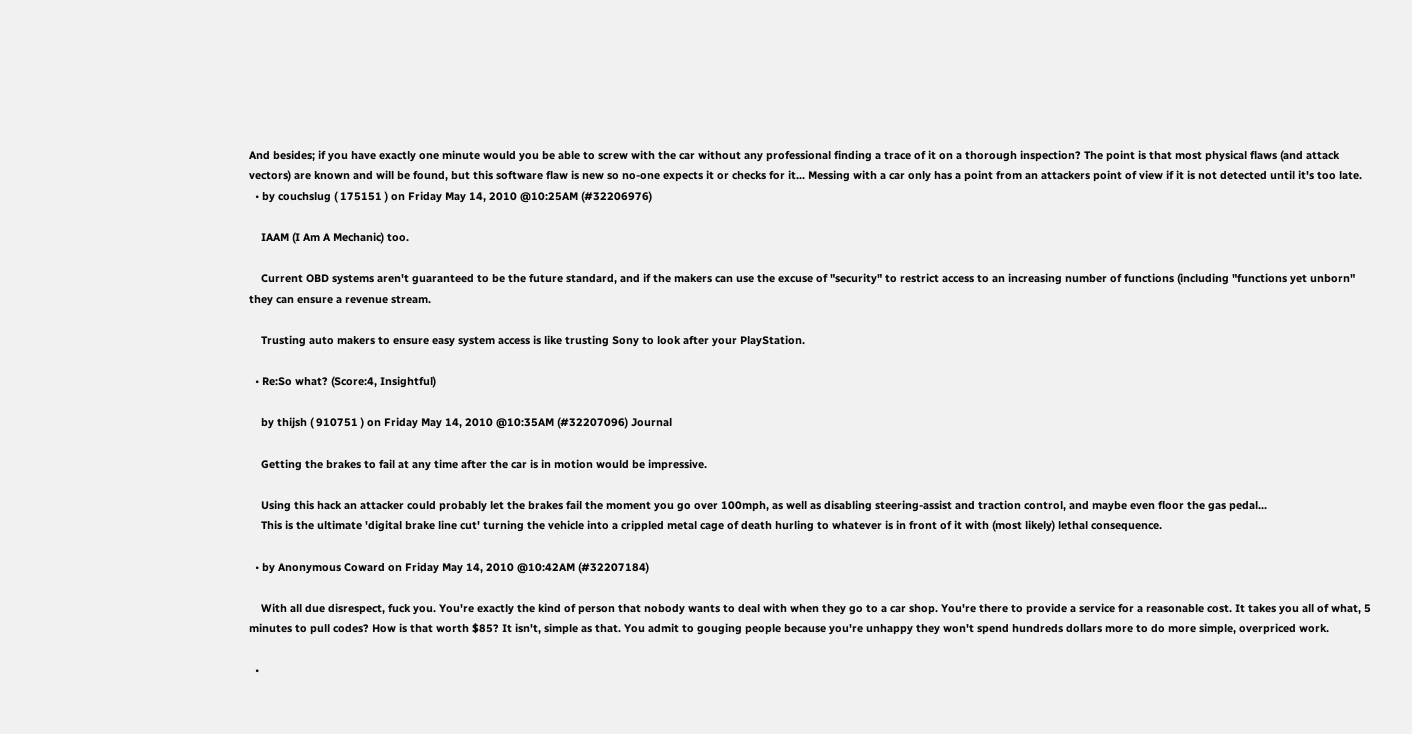And besides; if you have exactly one minute would you be able to screw with the car without any professional finding a trace of it on a thorough inspection? The point is that most physical flaws (and attack vectors) are known and will be found, but this software flaw is new so no-one expects it or checks for it... Messing with a car only has a point from an attackers point of view if it is not detected until it's too late.
  • by couchslug ( 175151 ) on Friday May 14, 2010 @10:25AM (#32206976)

    IAAM (I Am A Mechanic) too.

    Current OBD systems aren't guaranteed to be the future standard, and if the makers can use the excuse of "security" to restrict access to an increasing number of functions (including "functions yet unborn" they can ensure a revenue stream.

    Trusting auto makers to ensure easy system access is like trusting Sony to look after your PlayStation.

  • Re:So what? (Score:4, Insightful)

    by thijsh ( 910751 ) on Friday May 14, 2010 @10:35AM (#32207096) Journal

    Getting the brakes to fail at any time after the car is in motion would be impressive.

    Using this hack an attacker could probably let the brakes fail the moment you go over 100mph, as well as disabling steering-assist and traction control, and maybe even floor the gas pedal...
    This is the ultimate 'digital brake line cut' turning the vehicle into a crippled metal cage of death hurling to whatever is in front of it with (most likely) lethal consequence.

  • by Anonymous Coward on Friday May 14, 2010 @10:42AM (#32207184)

    With all due disrespect, fuck you. You're exactly the kind of person that nobody wants to deal with when they go to a car shop. You're there to provide a service for a reasonable cost. It takes you all of what, 5 minutes to pull codes? How is that worth $85? It isn't, simple as that. You admit to gouging people because you're unhappy they won't spend hundreds dollars more to do more simple, overpriced work.

  •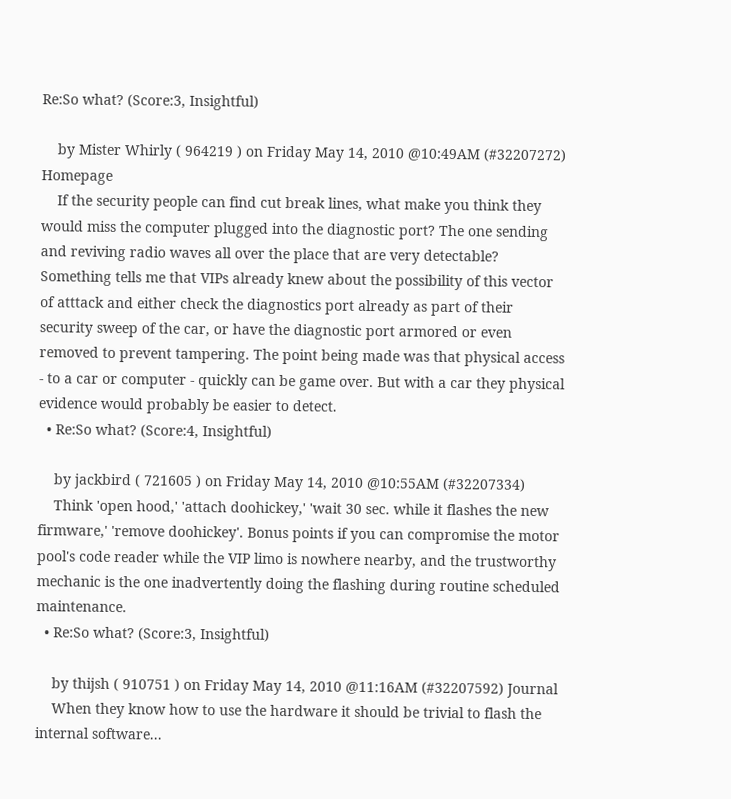Re:So what? (Score:3, Insightful)

    by Mister Whirly ( 964219 ) on Friday May 14, 2010 @10:49AM (#32207272) Homepage
    If the security people can find cut break lines, what make you think they would miss the computer plugged into the diagnostic port? The one sending and reviving radio waves all over the place that are very detectable? Something tells me that VIPs already knew about the possibility of this vector of atttack and either check the diagnostics port already as part of their security sweep of the car, or have the diagnostic port armored or even removed to prevent tampering. The point being made was that physical access - to a car or computer - quickly can be game over. But with a car they physical evidence would probably be easier to detect.
  • Re:So what? (Score:4, Insightful)

    by jackbird ( 721605 ) on Friday May 14, 2010 @10:55AM (#32207334)
    Think 'open hood,' 'attach doohickey,' 'wait 30 sec. while it flashes the new firmware,' 'remove doohickey'. Bonus points if you can compromise the motor pool's code reader while the VIP limo is nowhere nearby, and the trustworthy mechanic is the one inadvertently doing the flashing during routine scheduled maintenance.
  • Re:So what? (Score:3, Insightful)

    by thijsh ( 910751 ) on Friday May 14, 2010 @11:16AM (#32207592) Journal
    When they know how to use the hardware it should be trivial to flash the internal software...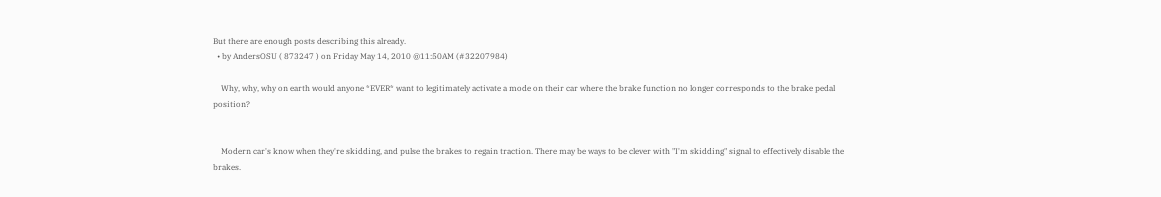But there are enough posts describing this already.
  • by AndersOSU ( 873247 ) on Friday May 14, 2010 @11:50AM (#32207984)

    Why, why, why on earth would anyone *EVER* want to legitimately activate a mode on their car where the brake function no longer corresponds to the brake pedal position?


    Modern car's know when they're skidding, and pulse the brakes to regain traction. There may be ways to be clever with "I'm skidding" signal to effectively disable the brakes.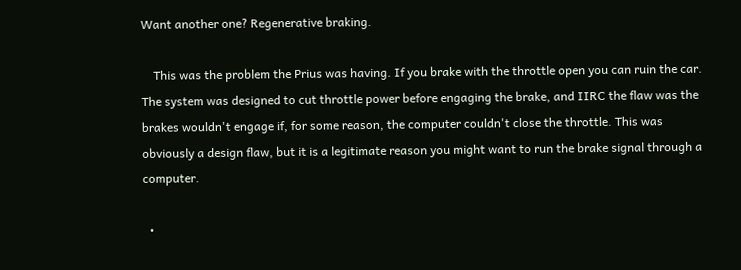Want another one? Regenerative braking.

    This was the problem the Prius was having. If you brake with the throttle open you can ruin the car. The system was designed to cut throttle power before engaging the brake, and IIRC the flaw was the brakes wouldn't engage if, for some reason, the computer couldn't close the throttle. This was obviously a design flaw, but it is a legitimate reason you might want to run the brake signal through a computer.

  •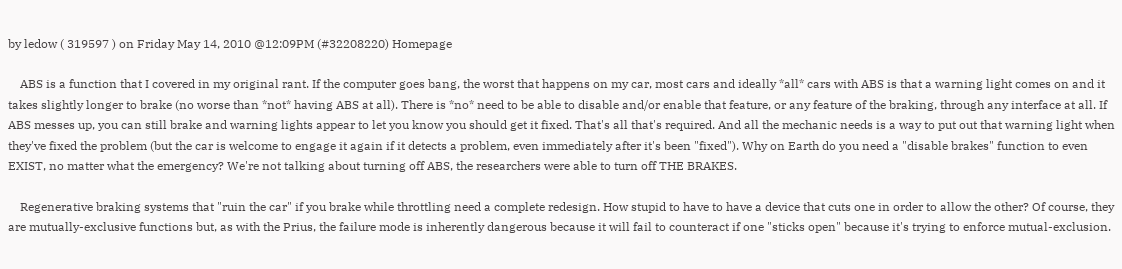by ledow ( 319597 ) on Friday May 14, 2010 @12:09PM (#32208220) Homepage

    ABS is a function that I covered in my original rant. If the computer goes bang, the worst that happens on my car, most cars and ideally *all* cars with ABS is that a warning light comes on and it takes slightly longer to brake (no worse than *not* having ABS at all). There is *no* need to be able to disable and/or enable that feature, or any feature of the braking, through any interface at all. If ABS messes up, you can still brake and warning lights appear to let you know you should get it fixed. That's all that's required. And all the mechanic needs is a way to put out that warning light when they've fixed the problem (but the car is welcome to engage it again if it detects a problem, even immediately after it's been "fixed"). Why on Earth do you need a "disable brakes" function to even EXIST, no matter what the emergency? We're not talking about turning off ABS, the researchers were able to turn off THE BRAKES.

    Regenerative braking systems that "ruin the car" if you brake while throttling need a complete redesign. How stupid to have to have a device that cuts one in order to allow the other? Of course, they are mutually-exclusive functions but, as with the Prius, the failure mode is inherently dangerous because it will fail to counteract if one "sticks open" because it's trying to enforce mutual-exclusion.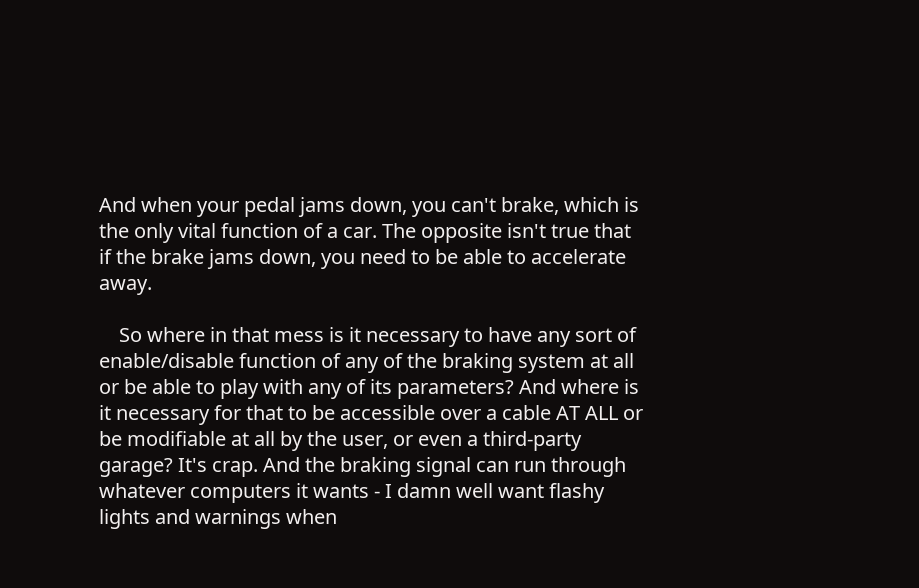And when your pedal jams down, you can't brake, which is the only vital function of a car. The opposite isn't true that if the brake jams down, you need to be able to accelerate away.

    So where in that mess is it necessary to have any sort of enable/disable function of any of the braking system at all or be able to play with any of its parameters? And where is it necessary for that to be accessible over a cable AT ALL or be modifiable at all by the user, or even a third-party garage? It's crap. And the braking signal can run through whatever computers it wants - I damn well want flashy lights and warnings when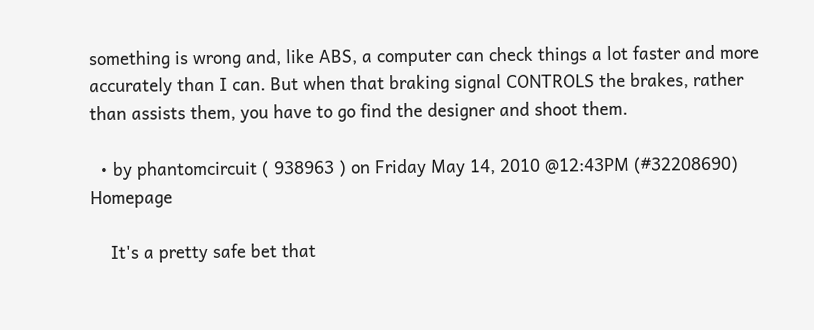something is wrong and, like ABS, a computer can check things a lot faster and more accurately than I can. But when that braking signal CONTROLS the brakes, rather than assists them, you have to go find the designer and shoot them.

  • by phantomcircuit ( 938963 ) on Friday May 14, 2010 @12:43PM (#32208690) Homepage

    It's a pretty safe bet that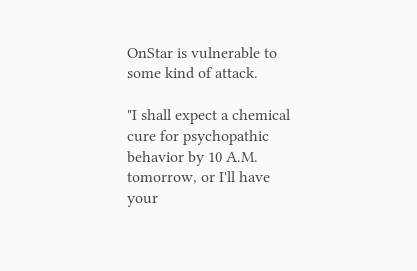OnStar is vulnerable to some kind of attack.

"I shall expect a chemical cure for psychopathic behavior by 10 A.M. tomorrow, or I'll have your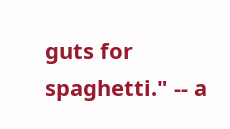guts for spaghetti." -- a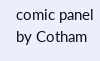comic panel by Cotham